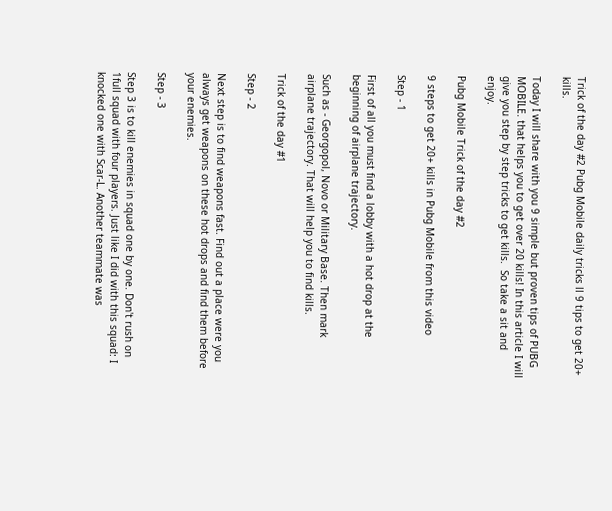Trick of the day #2 Pubg Mobile daily tricks ll 9 tips to get 20+ kills.

Today I will share with you 9 simple but proven tips of PUBG MOBILE. that helps you to get over 20 kills! In this article I will give you step by step tricks to get kills.  So take a sit and enjoy.

Pubg Mobile Trick of the day #2

9 steps to get 20+ kills in Pubg Mobile from this video

Step - 1

First of all you must find a lobby with a hot drop at the beginning of airplane trajectory.

Such as - Georgopol, Novo or Military Base. Then mark airplane trajectory. That will help you to find kills.

Trick of the day #1

Step - 2

Next step is to find weapons fast. Find out a place were you always get weapons on these hot drops and find them before your enemies.

Step - 3

Step 3 is to kill enemies in squad one by one. Don't rush on 1full squad with four players. Just like I did with this squad: I knocked one with Scar-L. Another teammate was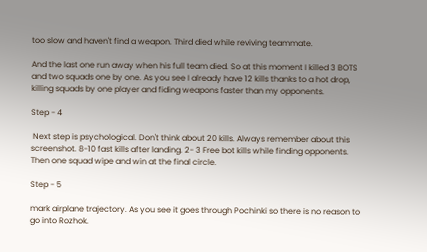too slow and haven't find a weapon. Third died while reviving teammate.

And the last one run away when his full team died. So at this moment I killed 3 BOTS and two squads one by one. As you see I already have 12 kills thanks to a hot drop, killing squads by one player and fiding weapons faster than my opponents.

Step - 4

 Next step is psychological. Don't think about 20 kills. Always remember about this screenshot. 8-10 fast kills after landing. 2- 3 Free bot kills while finding opponents. Then one squad wipe and win at the final circle.

Step - 5

mark airplane trajectory. As you see it goes through Pochinki so there is no reason to go into Rozhok.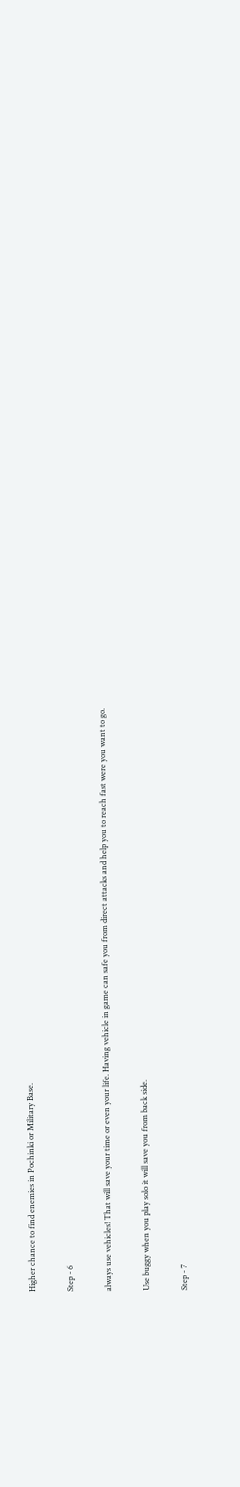Higher chance to find enemies in Pochinki or Military Base.

Step - 6

always use vehicles! That will save your time or even your life. Having vehicle in game can safe you from direct attacks and help you to reach fast were you want to go.

Use buggy when you play solo it will save you from back side.

Step - 7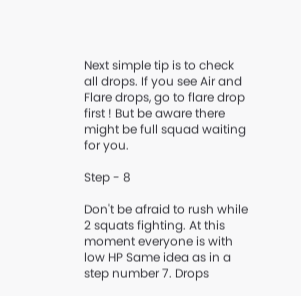Next simple tip is to check all drops. If you see Air and Flare drops, go to flare drop first ! But be aware there might be full squad waiting for you.

Step - 8

Don't be afraid to rush while 2 squats fighting. At this moment everyone is with low HP Same idea as in a step number 7. Drops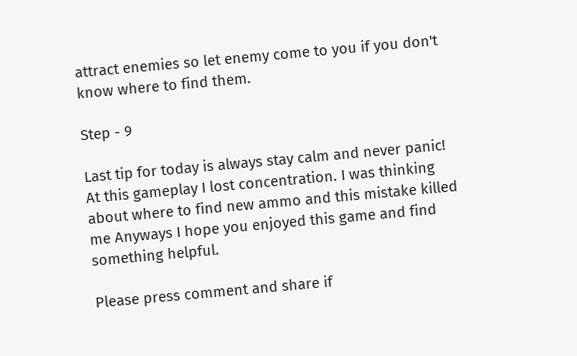attract enemies so let enemy come to you if you don't know where to find them.

Step - 9

Last tip for today is always stay calm and never panic! At this gameplay I lost concentration. I was thinking about where to find new ammo and this mistake killed me Anyways I hope you enjoyed this game and find something helpful.

Please press comment and share if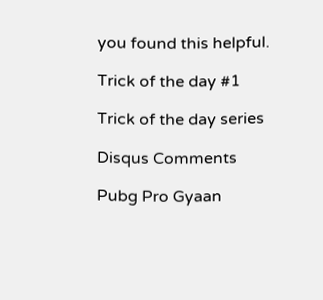you found this helpful.

Trick of the day #1

Trick of the day series

Disqus Comments

Pubg Pro Gyaan